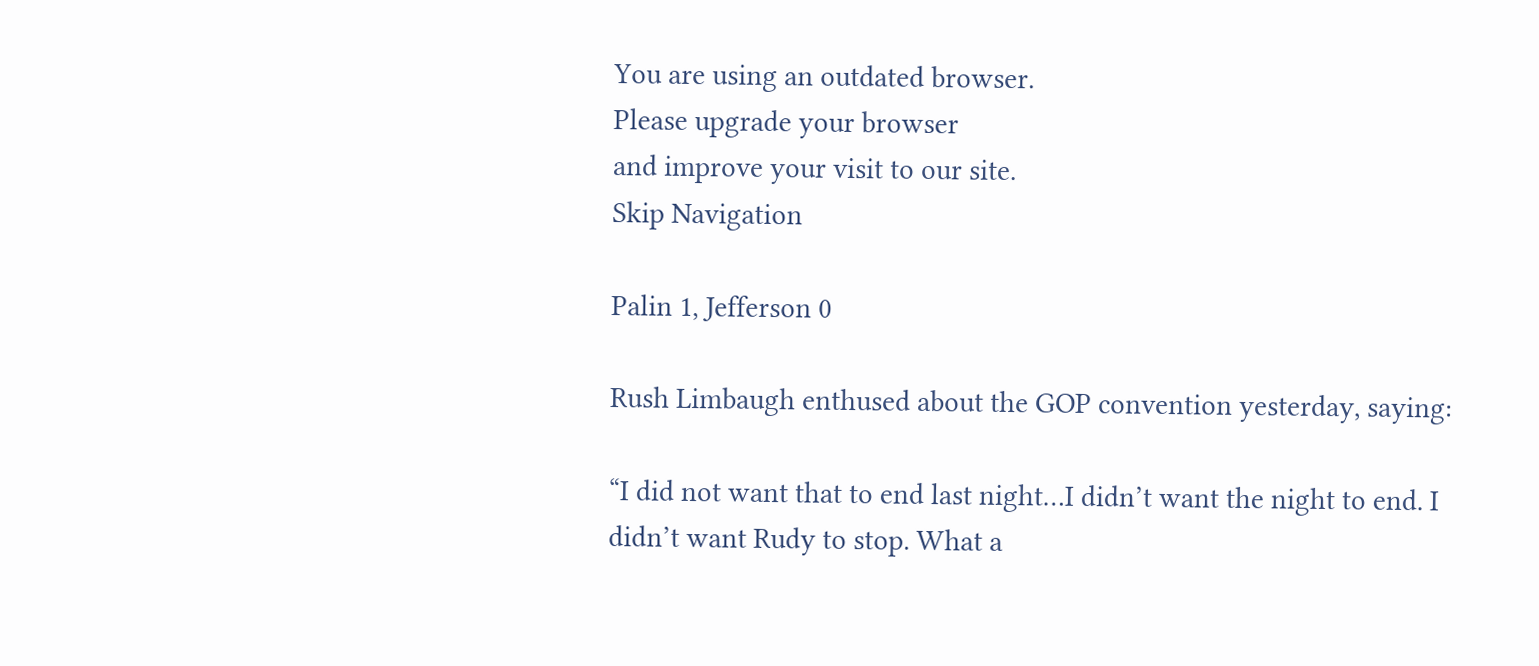You are using an outdated browser.
Please upgrade your browser
and improve your visit to our site.
Skip Navigation

Palin 1, Jefferson 0

Rush Limbaugh enthused about the GOP convention yesterday, saying:

“I did not want that to end last night…I didn’t want the night to end. I didn’t want Rudy to stop. What a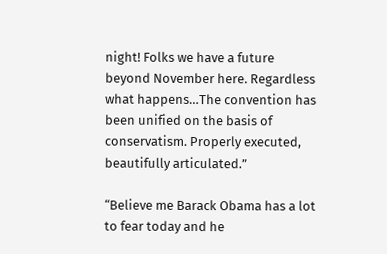night! Folks we have a future beyond November here. Regardless what happens…The convention has been unified on the basis of conservatism. Properly executed, beautifully articulated.”

“Believe me Barack Obama has a lot to fear today and he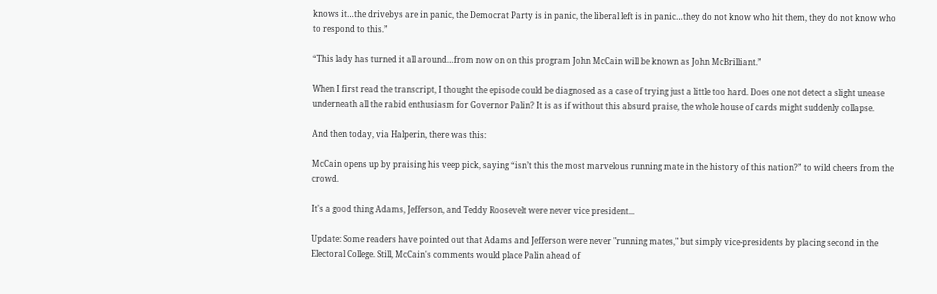knows it…the drivebys are in panic, the Democrat Party is in panic, the liberal left is in panic…they do not know who hit them, they do not know who to respond to this.”

“This lady has turned it all around…from now on on this program John McCain will be known as John McBrilliant.”

When I first read the transcript, I thought the episode could be diagnosed as a case of trying just a little too hard. Does one not detect a slight unease underneath all the rabid enthusiasm for Governor Palin? It is as if without this absurd praise, the whole house of cards might suddenly collapse.

And then today, via Halperin, there was this:

McCain opens up by praising his veep pick, saying “isn’t this the most marvelous running mate in the history of this nation?” to wild cheers from the crowd.

It's a good thing Adams, Jefferson, and Teddy Roosevelt were never vice president...

Update: Some readers have pointed out that Adams and Jefferson were never "running mates," but simply vice-presidents by placing second in the Electoral College. Still, McCain's comments would place Palin ahead of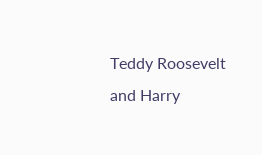Teddy Roosevelt and Harry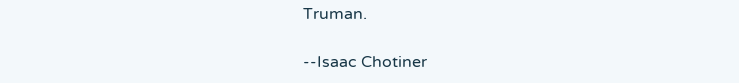Truman.

--Isaac Chotiner